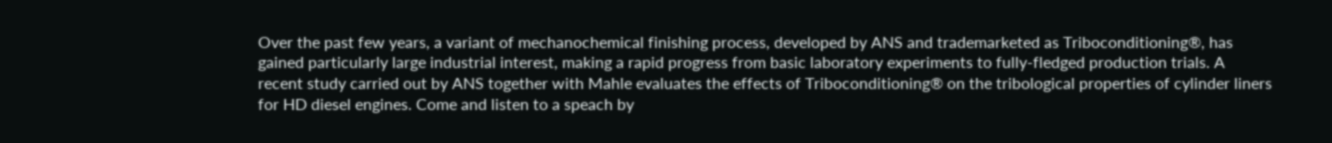Over the past few years, a variant of mechanochemical finishing process, developed by ANS and trademarketed as Triboconditioning®, has gained particularly large industrial interest, making a rapid progress from basic laboratory experiments to fully-fledged production trials. A recent study carried out by ANS together with Mahle evaluates the effects of Triboconditioning® on the tribological properties of cylinder liners for HD diesel engines. Come and listen to a speach by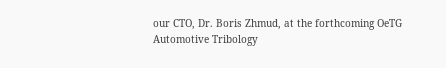our CTO, Dr. Boris Zhmud, at the forthcoming OeTG Automotive Tribology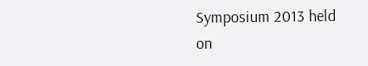Symposium 2013 held on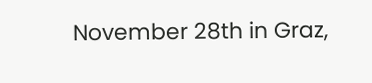November 28th in Graz,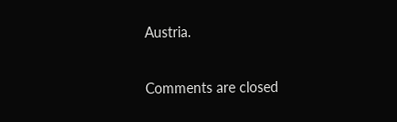Austria.

Comments are closed